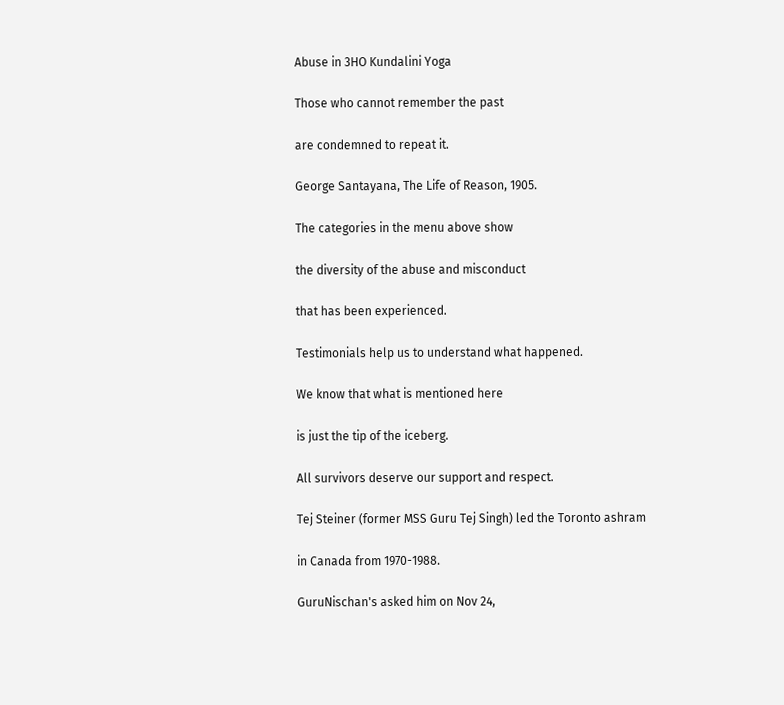Abuse in 3HO Kundalini Yoga

Those who cannot remember the past

are condemned to repeat it.

George Santayana, The Life of Reason, 1905.

The categories in the menu above show

the diversity of the abuse and misconduct

that has been experienced.

Testimonials help us to understand what happened.

We know that what is mentioned here

is just the tip of the iceberg.

All survivors deserve our support and respect.

Tej Steiner (former MSS Guru Tej Singh) led the Toronto ashram

in Canada from 1970-1988.

GuruNischan's asked him on Nov 24,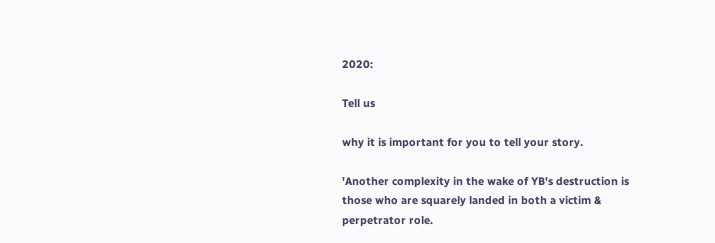2020:

Tell us

why it is important for you to tell your story.

'Another complexity in the wake of YB's destruction is those who are squarely landed in both a victim & perpetrator role.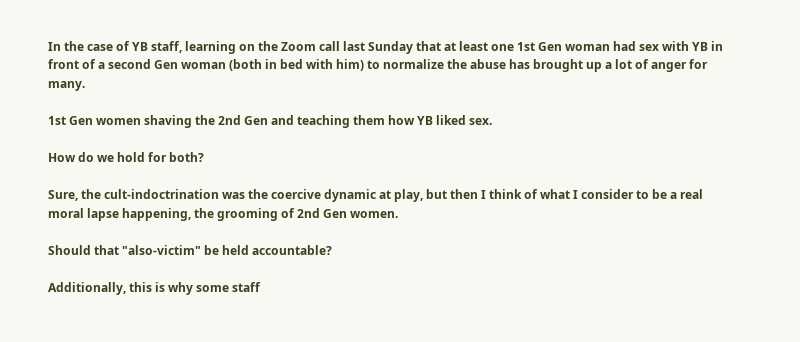In the case of YB staff, learning on the Zoom call last Sunday that at least one 1st Gen woman had sex with YB in front of a second Gen woman (both in bed with him) to normalize the abuse has brought up a lot of anger for many.

1st Gen women shaving the 2nd Gen and teaching them how YB liked sex.

How do we hold for both?

Sure, the cult-indoctrination was the coercive dynamic at play, but then I think of what I consider to be a real moral lapse happening, the grooming of 2nd Gen women.

Should that "also-victim" be held accountable?

Additionally, this is why some staff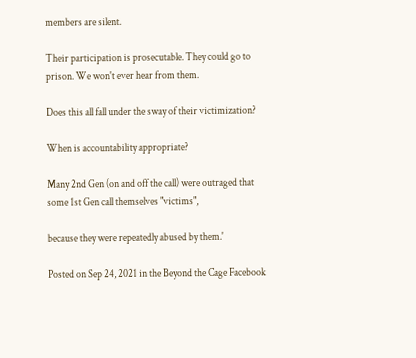members are silent.

Their participation is prosecutable. They could go to prison. We won't ever hear from them.

Does this all fall under the sway of their victimization?

When is accountability appropriate?

Many 2nd Gen (on and off the call) were outraged that some 1st Gen call themselves "victims",

because they were repeatedly abused by them.'

Posted on Sep 24, 2021 in the Beyond the Cage Facebook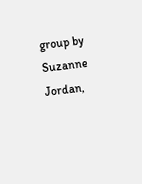group by Suzanne Jordan,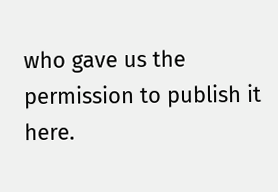who gave us the permission to publish it here.